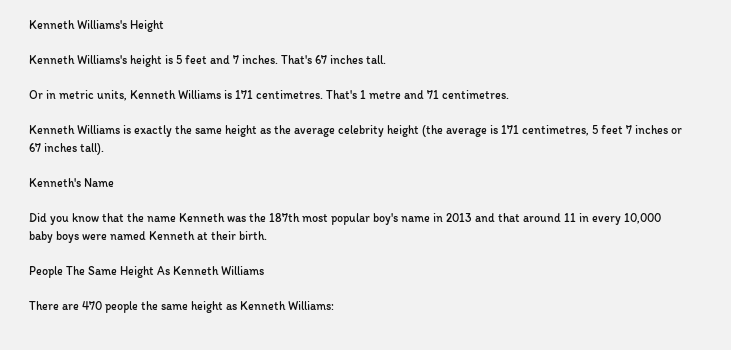Kenneth Williams's Height

Kenneth Williams's height is 5 feet and 7 inches. That's 67 inches tall.

Or in metric units, Kenneth Williams is 171 centimetres. That's 1 metre and 71 centimetres.

Kenneth Williams is exactly the same height as the average celebrity height (the average is 171 centimetres, 5 feet 7 inches or 67 inches tall).

Kenneth's Name

Did you know that the name Kenneth was the 187th most popular boy's name in 2013 and that around 11 in every 10,000 baby boys were named Kenneth at their birth.

People The Same Height As Kenneth Williams

There are 470 people the same height as Kenneth Williams: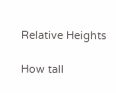Relative Heights

How tall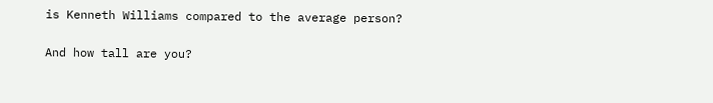is Kenneth Williams compared to the average person?

And how tall are you?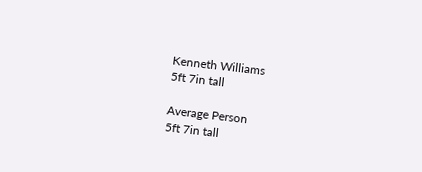Kenneth Williams
5ft 7in tall

Average Person
5ft 7in tall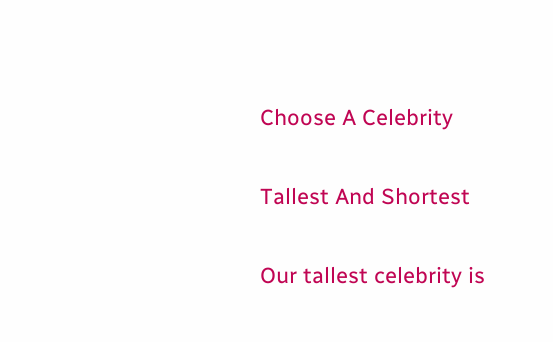Choose A Celebrity

Tallest And Shortest

Our tallest celebrity is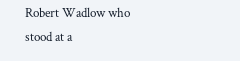Robert Wadlow who stood at a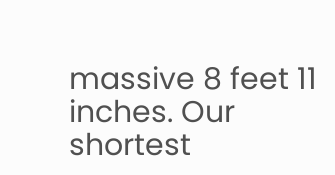massive 8 feet 11 inches. Our shortest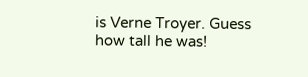is Verne Troyer. Guess how tall he was!